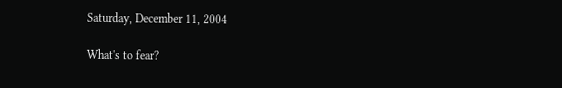Saturday, December 11, 2004

What's to fear?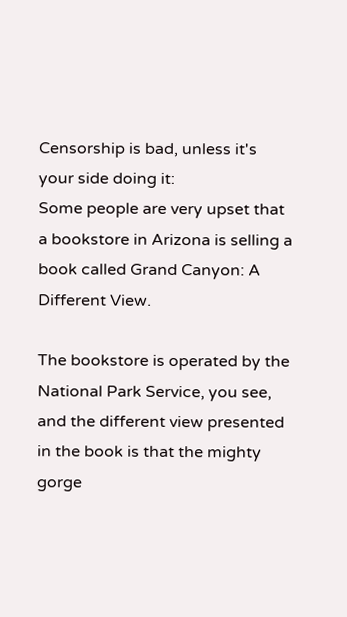Censorship is bad, unless it's your side doing it:
Some people are very upset that a bookstore in Arizona is selling a book called Grand Canyon: A Different View.

The bookstore is operated by the National Park Service, you see, and the different view presented in the book is that the mighty gorge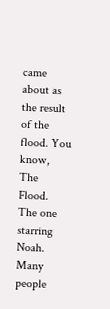came about as the result of the flood. You know, The Flood. The one starring Noah.
Many people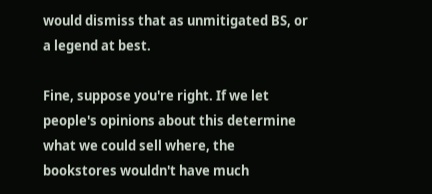would dismiss that as unmitigated BS, or a legend at best.

Fine, suppose you're right. If we let people's opinions about this determine what we could sell where, the bookstores wouldn't have much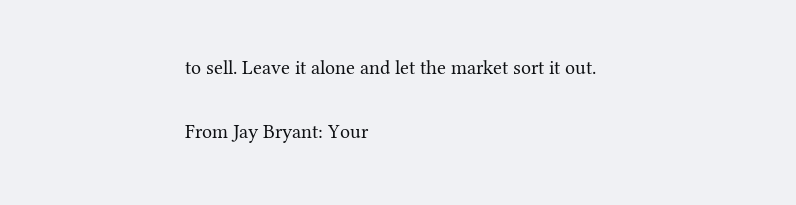to sell. Leave it alone and let the market sort it out.

From Jay Bryant: Your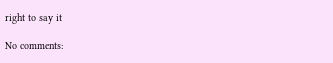right to say it

No comments: